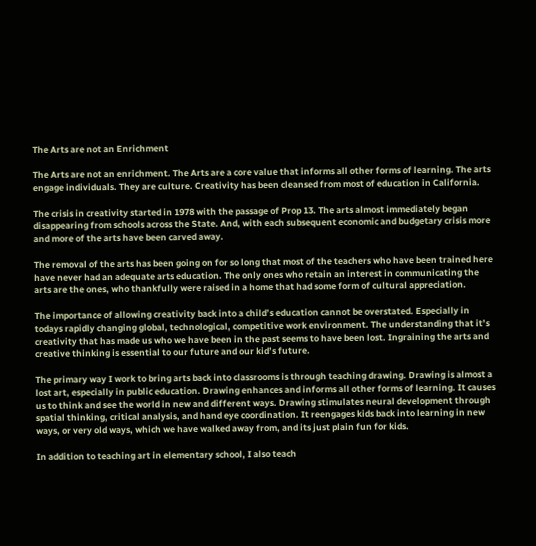The Arts are not an Enrichment

The Arts are not an enrichment. The Arts are a core value that informs all other forms of learning. The arts engage individuals. They are culture. Creativity has been cleansed from most of education in California.

The crisis in creativity started in 1978 with the passage of Prop 13. The arts almost immediately began disappearing from schools across the State. And, with each subsequent economic and budgetary crisis more and more of the arts have been carved away.

The removal of the arts has been going on for so long that most of the teachers who have been trained here have never had an adequate arts education. The only ones who retain an interest in communicating the arts are the ones, who thankfully were raised in a home that had some form of cultural appreciation.

The importance of allowing creativity back into a child’s education cannot be overstated. Especially in todays rapidly changing global, technological, competitive work environment. The understanding that it’s creativity that has made us who we have been in the past seems to have been lost. Ingraining the arts and creative thinking is essential to our future and our kid’s future.

The primary way I work to bring arts back into classrooms is through teaching drawing. Drawing is almost a lost art, especially in public education. Drawing enhances and informs all other forms of learning. It causes us to think and see the world in new and different ways. Drawing stimulates neural development through spatial thinking, critical analysis, and hand eye coordination. It reengages kids back into learning in new ways, or very old ways, which we have walked away from, and its just plain fun for kids.

In addition to teaching art in elementary school, I also teach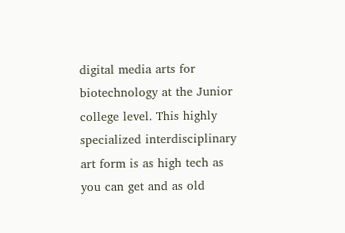digital media arts for biotechnology at the Junior college level. This highly specialized interdisciplinary art form is as high tech as you can get and as old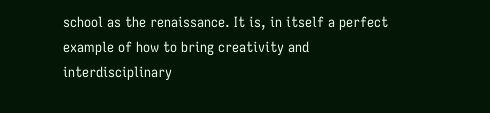school as the renaissance. It is, in itself a perfect example of how to bring creativity and interdisciplinary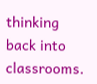thinking back into classrooms.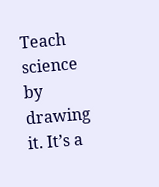Teach science by drawing it. It’s a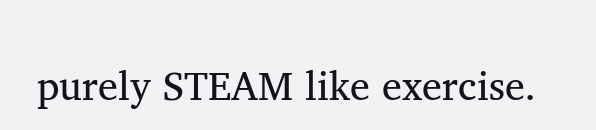purely STEAM like exercise.